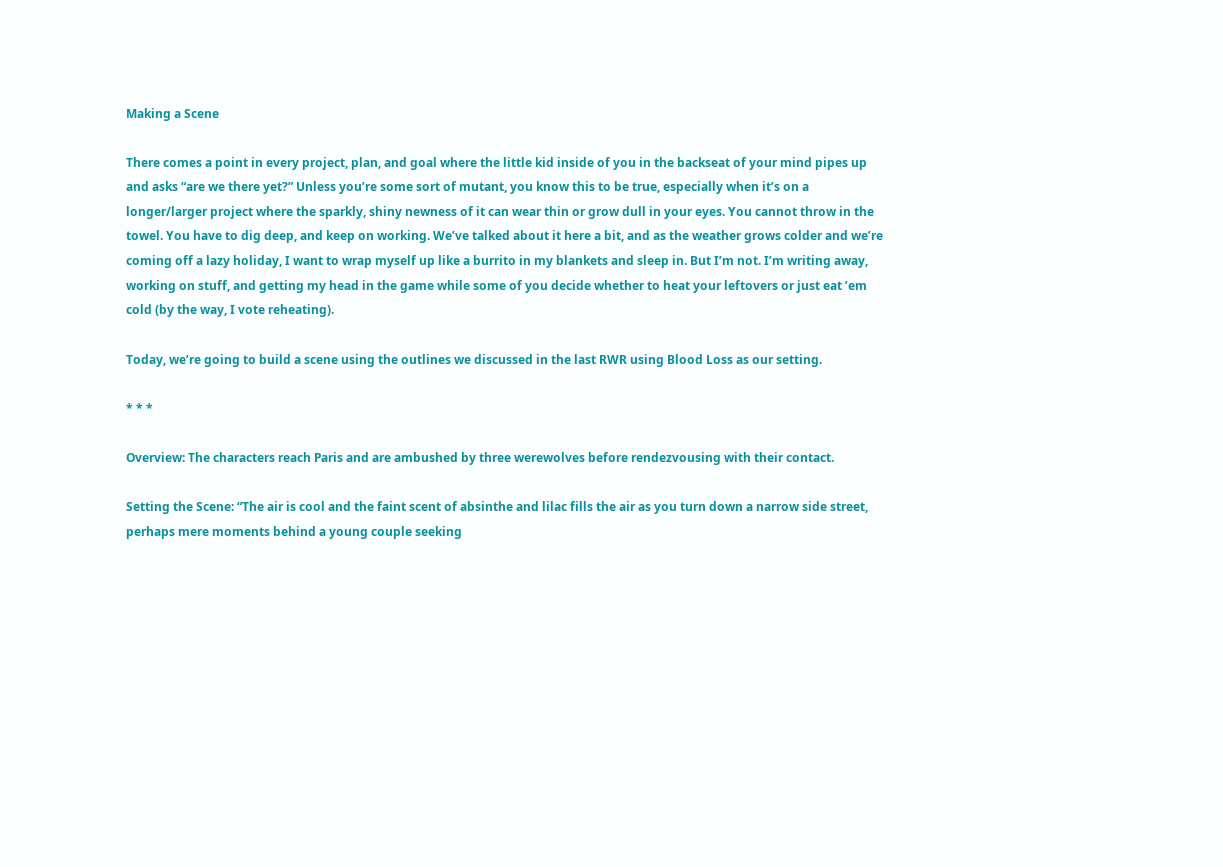Making a Scene

There comes a point in every project, plan, and goal where the little kid inside of you in the backseat of your mind pipes up and asks “are we there yet?” Unless you’re some sort of mutant, you know this to be true, especially when it’s on a longer/larger project where the sparkly, shiny newness of it can wear thin or grow dull in your eyes. You cannot throw in the towel. You have to dig deep, and keep on working. We’ve talked about it here a bit, and as the weather grows colder and we’re coming off a lazy holiday, I want to wrap myself up like a burrito in my blankets and sleep in. But I’m not. I’m writing away, working on stuff, and getting my head in the game while some of you decide whether to heat your leftovers or just eat ’em cold (by the way, I vote reheating).

Today, we’re going to build a scene using the outlines we discussed in the last RWR using Blood Loss as our setting.

* * *

Overview: The characters reach Paris and are ambushed by three werewolves before rendezvousing with their contact.

Setting the Scene: “The air is cool and the faint scent of absinthe and lilac fills the air as you turn down a narrow side street, perhaps mere moments behind a young couple seeking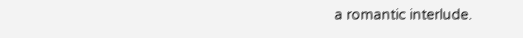a romantic interlude.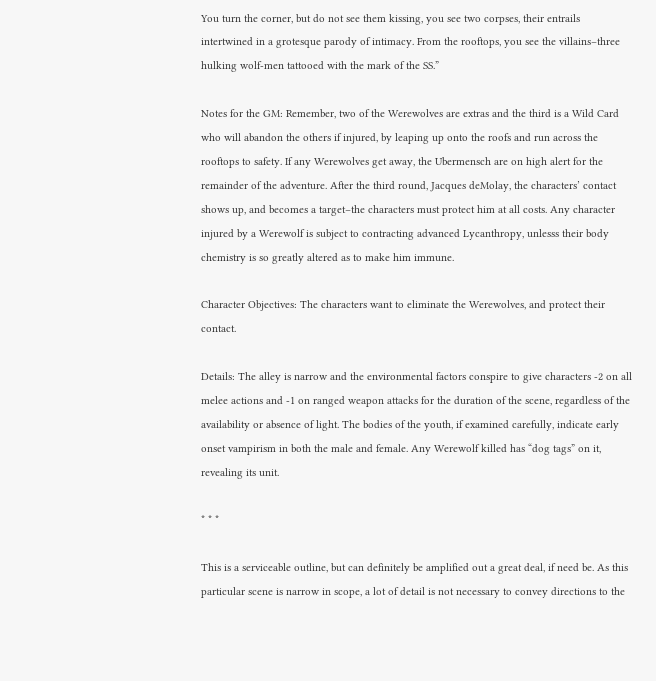You turn the corner, but do not see them kissing, you see two corpses, their entrails intertwined in a grotesque parody of intimacy. From the rooftops, you see the villains–three hulking wolf-men tattooed with the mark of the SS.”

Notes for the GM: Remember, two of the Werewolves are extras and the third is a Wild Card who will abandon the others if injured, by leaping up onto the roofs and run across the rooftops to safety. If any Werewolves get away, the Ubermensch are on high alert for the remainder of the adventure. After the third round, Jacques deMolay, the characters’ contact shows up, and becomes a target–the characters must protect him at all costs. Any character injured by a Werewolf is subject to contracting advanced Lycanthropy, unlesss their body chemistry is so greatly altered as to make him immune.

Character Objectives: The characters want to eliminate the Werewolves, and protect their contact.

Details: The alley is narrow and the environmental factors conspire to give characters -2 on all melee actions and -1 on ranged weapon attacks for the duration of the scene, regardless of the availability or absence of light. The bodies of the youth, if examined carefully, indicate early onset vampirism in both the male and female. Any Werewolf killed has “dog tags” on it, revealing its unit.

* * *

This is a serviceable outline, but can definitely be amplified out a great deal, if need be. As this particular scene is narrow in scope, a lot of detail is not necessary to convey directions to the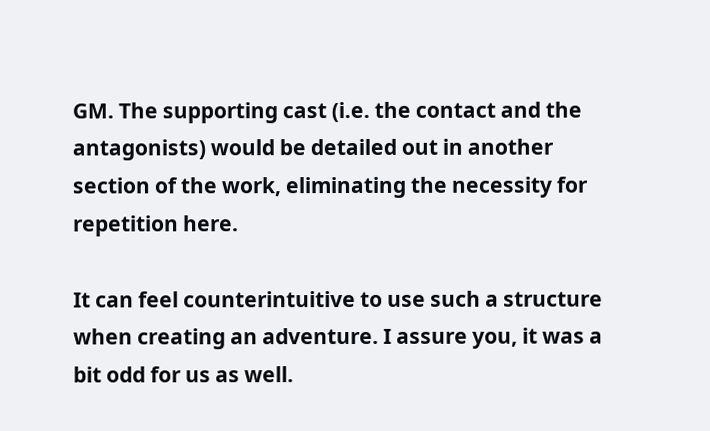GM. The supporting cast (i.e. the contact and the antagonists) would be detailed out in another section of the work, eliminating the necessity for repetition here.

It can feel counterintuitive to use such a structure when creating an adventure. I assure you, it was a bit odd for us as well.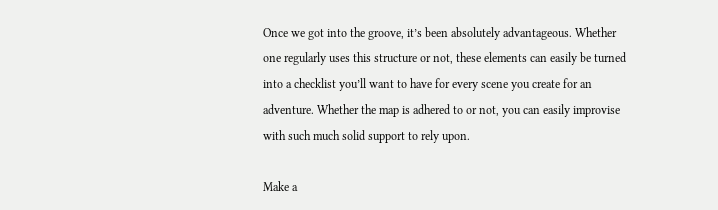Once we got into the groove, it’s been absolutely advantageous. Whether one regularly uses this structure or not, these elements can easily be turned into a checklist you’ll want to have for every scene you create for an adventure. Whether the map is adhered to or not, you can easily improvise with such much solid support to rely upon.

Make a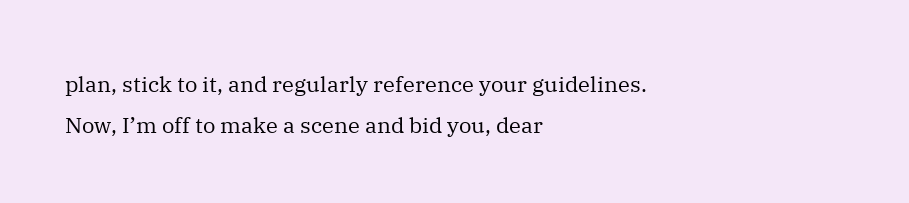plan, stick to it, and regularly reference your guidelines. Now, I’m off to make a scene and bid you, dear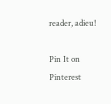reader, adieu!

Pin It on Pinterest